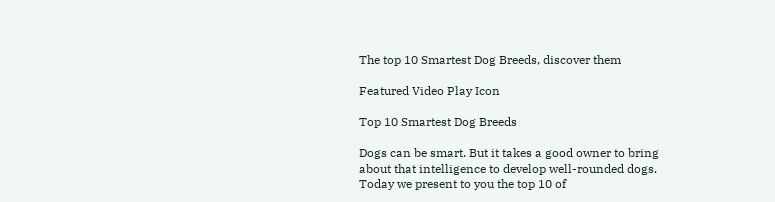The top 10 Smartest Dog Breeds, discover them

Featured Video Play Icon

Top 10 Smartest Dog Breeds

Dogs can be smart. But it takes a good owner to bring about that intelligence to develop well-rounded dogs. Today we present to you the top 10 of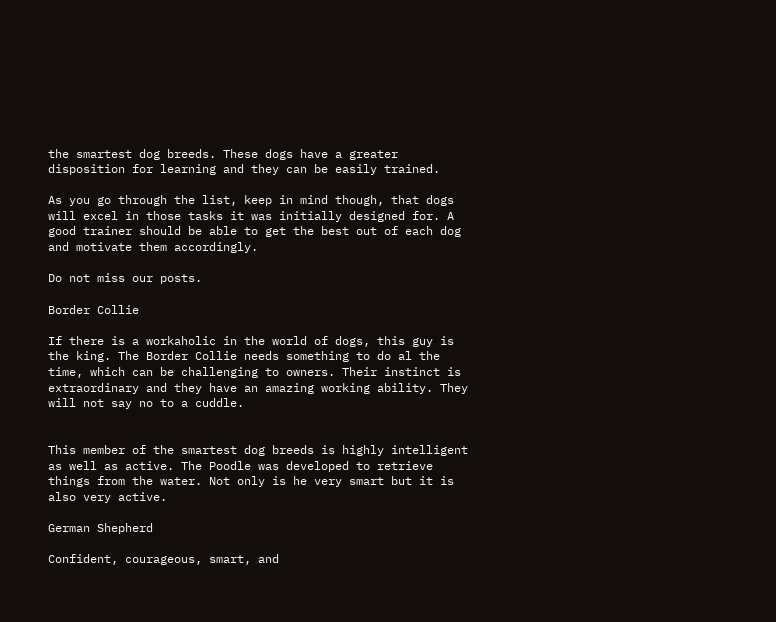the smartest dog breeds. These dogs have a greater disposition for learning and they can be easily trained.

As you go through the list, keep in mind though, that dogs will excel in those tasks it was initially designed for. A good trainer should be able to get the best out of each dog and motivate them accordingly.

Do not miss our posts.

Border Collie

If there is a workaholic in the world of dogs, this guy is the king. The Border Collie needs something to do al the time, which can be challenging to owners. Their instinct is extraordinary and they have an amazing working ability. They will not say no to a cuddle.


This member of the smartest dog breeds is highly intelligent as well as active. The Poodle was developed to retrieve things from the water. Not only is he very smart but it is also very active.

German Shepherd

Confident, courageous, smart, and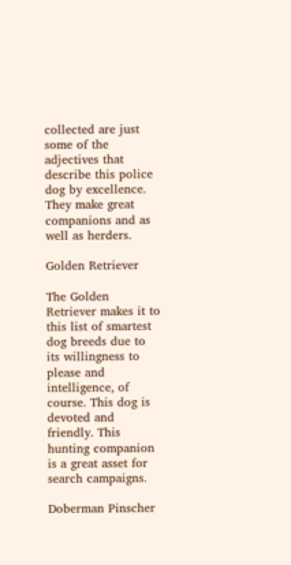collected are just some of the adjectives that describe this police dog by excellence. They make great companions and as well as herders.

Golden Retriever

The Golden Retriever makes it to this list of smartest dog breeds due to its willingness to please and intelligence, of course. This dog is devoted and friendly. This hunting companion is a great asset for search campaigns.

Doberman Pinscher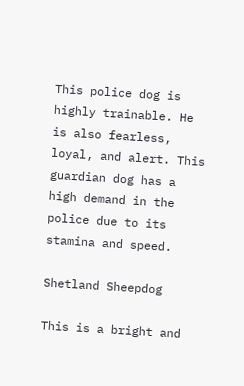This police dog is highly trainable. He is also fearless, loyal, and alert. This guardian dog has a high demand in the police due to its stamina and speed.

Shetland Sheepdog

This is a bright and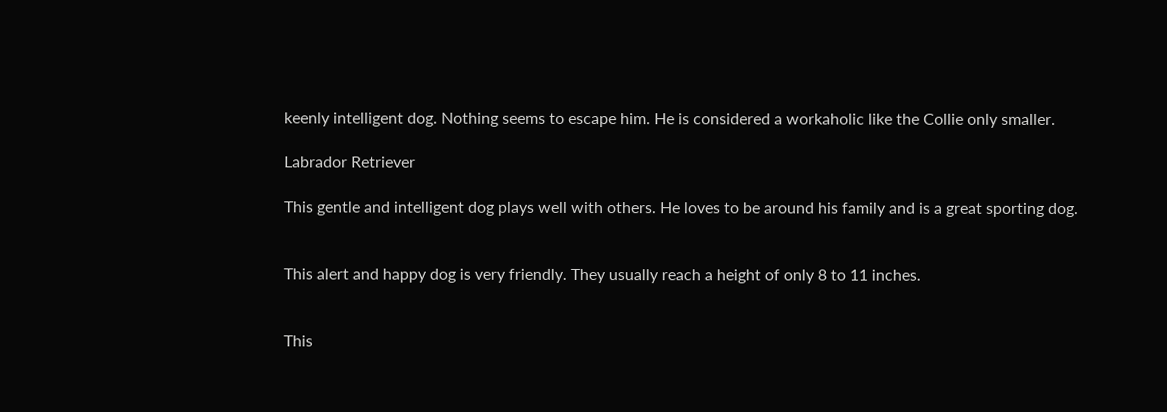keenly intelligent dog. Nothing seems to escape him. He is considered a workaholic like the Collie only smaller.

Labrador Retriever

This gentle and intelligent dog plays well with others. He loves to be around his family and is a great sporting dog.


This alert and happy dog is very friendly. They usually reach a height of only 8 to 11 inches.


This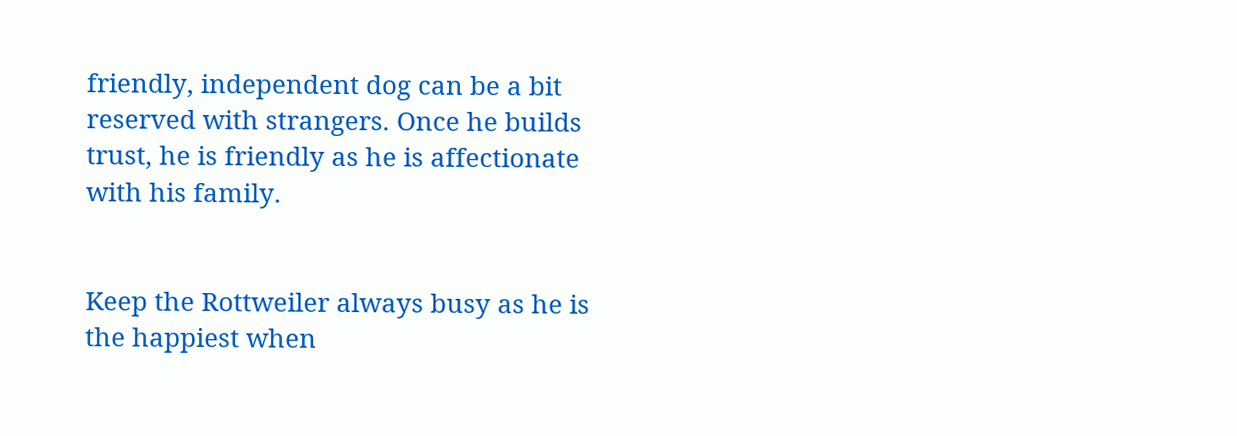friendly, independent dog can be a bit reserved with strangers. Once he builds trust, he is friendly as he is affectionate with his family.


Keep the Rottweiler always busy as he is the happiest when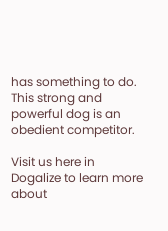has something to do. This strong and powerful dog is an obedient competitor.

Visit us here in Dogalize to learn more about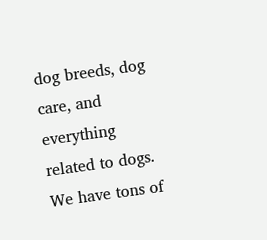dog breeds, dog care, and everything related to dogs. We have tons of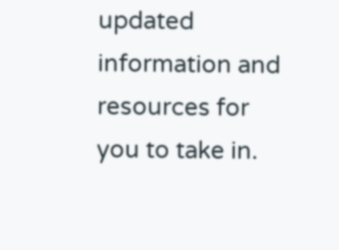updated information and resources for you to take in.